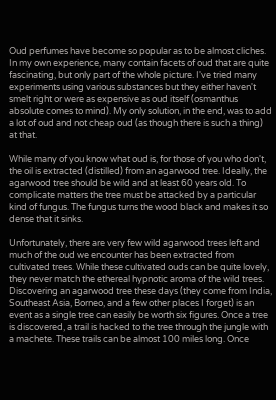Oud perfumes have become so popular as to be almost cliches. In my own experience, many contain facets of oud that are quite fascinating, but only part of the whole picture. I've tried many experiments using various substances but they either haven't smelt right or were as expensive as oud itself (osmanthus absolute comes to mind). My only solution, in the end, was to add a lot of oud and not cheap oud (as though there is such a thing) at that.

While many of you know what oud is, for those of you who don't, the oil is extracted (distilled) from an agarwood tree. Ideally, the agarwood tree should be wild and at least 60 years old. To complicate matters the tree must be attacked by a particular kind of fungus. The fungus turns the wood black and makes it so dense that it sinks.

Unfortunately, there are very few wild agarwood trees left and much of the oud we encounter has been extracted from cultivated trees. While these cultivated ouds can be quite lovely, they never match the ethereal hypnotic aroma of the wild trees. Discovering an agarwood tree these days (they come from India, Southeast Asia, Borneo, and a few other places I forget) is an event as a single tree can easily be worth six figures. Once a tree is discovered, a trail is hacked to the tree through the jungle with a machete. These trails can be almost 100 miles long. Once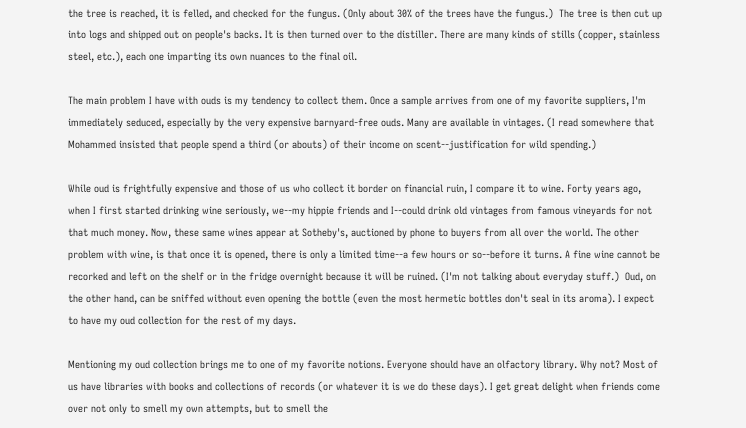the tree is reached, it is felled, and checked for the fungus. (Only about 30% of the trees have the fungus.)  The tree is then cut up into logs and shipped out on people's backs. It is then turned over to the distiller. There are many kinds of stills (copper, stainless steel, etc.), each one imparting its own nuances to the final oil.

The main problem I have with ouds is my tendency to collect them. Once a sample arrives from one of my favorite suppliers, I'm immediately seduced, especially by the very expensive barnyard-free ouds. Many are available in vintages. (I read somewhere that Mohammed insisted that people spend a third (or abouts) of their income on scent--justification for wild spending.)

While oud is frightfully expensive and those of us who collect it border on financial ruin, I compare it to wine. Forty years ago, when I first started drinking wine seriously, we--my hippie friends and I--could drink old vintages from famous vineyards for not that much money. Now, these same wines appear at Sotheby's, auctioned by phone to buyers from all over the world. The other problem with wine, is that once it is opened, there is only a limited time--a few hours or so--before it turns. A fine wine cannot be recorked and left on the shelf or in the fridge overnight because it will be ruined. (I'm not talking about everyday stuff.)  Oud, on the other hand, can be sniffed without even opening the bottle (even the most hermetic bottles don't seal in its aroma). I expect to have my oud collection for the rest of my days.

Mentioning my oud collection brings me to one of my favorite notions. Everyone should have an olfactory library. Why not? Most of us have libraries with books and collections of records (or whatever it is we do these days). I get great delight when friends come over not only to smell my own attempts, but to smell the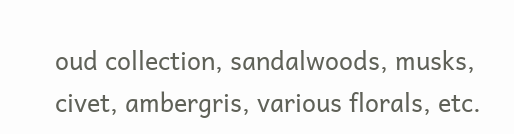oud collection, sandalwoods, musks, civet, ambergris, various florals, etc.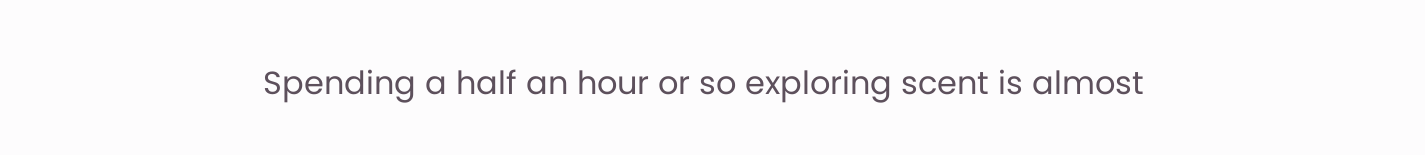Spending a half an hour or so exploring scent is almost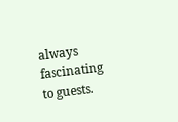always fascinating to guests.